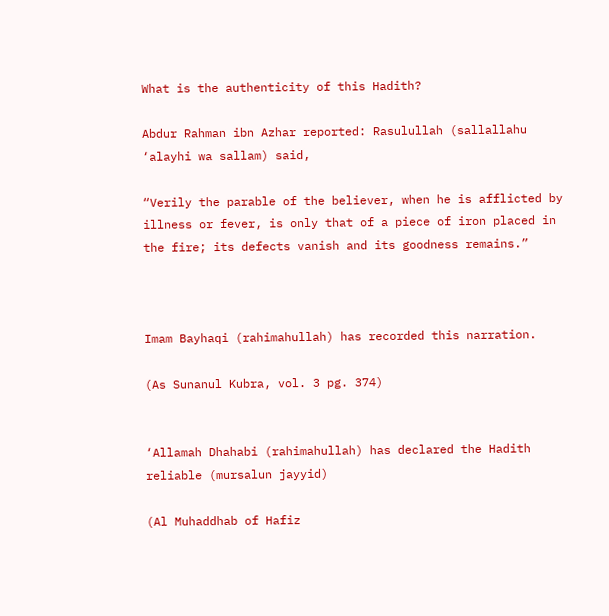What is the authenticity of this Hadith?

Abdur Rahman ibn Azhar reported: Rasulullah (sallallahu ‘alayhi wa sallam) said,

“Verily the parable of the believer, when he is afflicted by illness or fever, is only that of a piece of iron placed in the fire; its defects vanish and its goodness remains.”



Imam Bayhaqi (rahimahullah) has recorded this narration.

(As Sunanul Kubra, vol. 3 pg. 374)


‘Allamah Dhahabi (rahimahullah) has declared the Hadith reliable (mursalun jayyid)

(Al Muhaddhab of Hafiz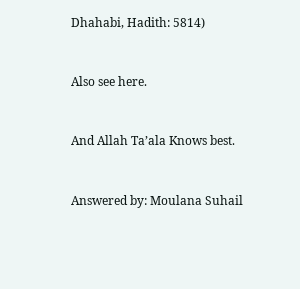Dhahabi, Hadith: 5814)


Also see here.


And Allah Ta’ala Knows best.


Answered by: Moulana Suhail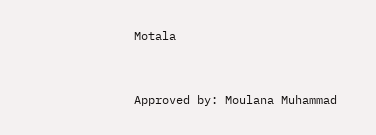Motala


Approved by: Moulana Muhammad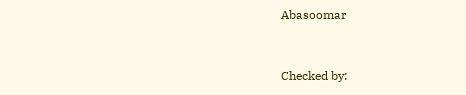Abasoomar


Checked by: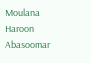Moulana Haroon Abasoomar